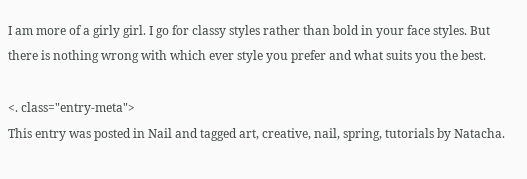I am more of a girly girl. I go for classy styles rather than bold in your face styles. But there is nothing wrong with which ever style you prefer and what suits you the best.

<. class="entry-meta">
This entry was posted in Nail and tagged art, creative, nail, spring, tutorials by Natacha.